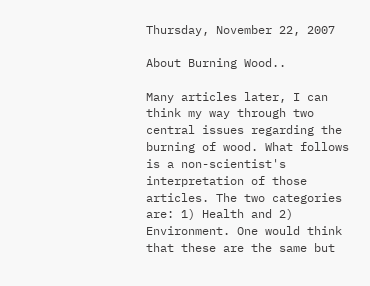Thursday, November 22, 2007

About Burning Wood..

Many articles later, I can think my way through two central issues regarding the burning of wood. What follows is a non-scientist's interpretation of those articles. The two categories are: 1) Health and 2) Environment. One would think that these are the same but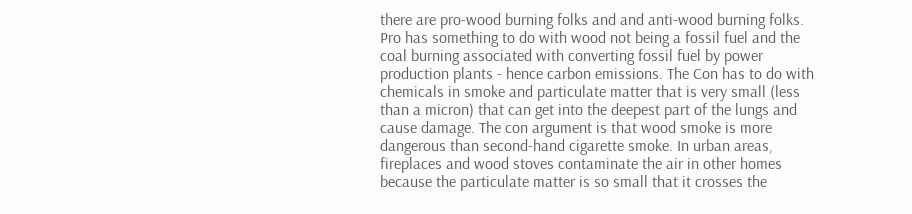there are pro-wood burning folks and and anti-wood burning folks. Pro has something to do with wood not being a fossil fuel and the coal burning associated with converting fossil fuel by power production plants - hence carbon emissions. The Con has to do with chemicals in smoke and particulate matter that is very small (less than a micron) that can get into the deepest part of the lungs and cause damage. The con argument is that wood smoke is more dangerous than second-hand cigarette smoke. In urban areas, fireplaces and wood stoves contaminate the air in other homes because the particulate matter is so small that it crosses the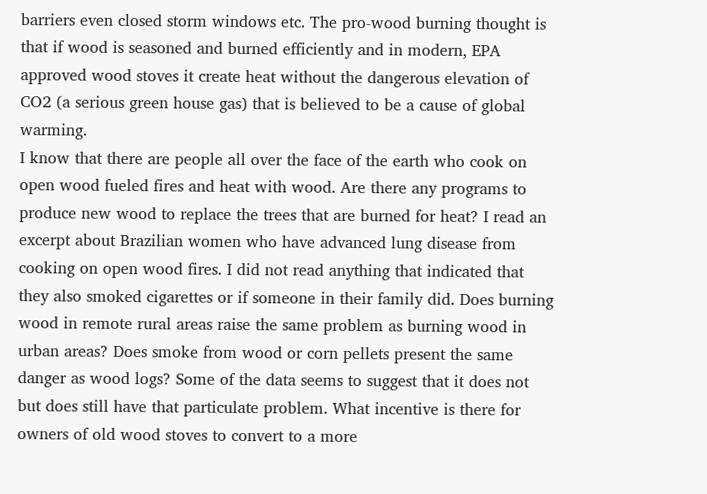barriers even closed storm windows etc. The pro-wood burning thought is that if wood is seasoned and burned efficiently and in modern, EPA approved wood stoves it create heat without the dangerous elevation of CO2 (a serious green house gas) that is believed to be a cause of global warming.
I know that there are people all over the face of the earth who cook on open wood fueled fires and heat with wood. Are there any programs to produce new wood to replace the trees that are burned for heat? I read an excerpt about Brazilian women who have advanced lung disease from cooking on open wood fires. I did not read anything that indicated that they also smoked cigarettes or if someone in their family did. Does burning wood in remote rural areas raise the same problem as burning wood in urban areas? Does smoke from wood or corn pellets present the same danger as wood logs? Some of the data seems to suggest that it does not but does still have that particulate problem. What incentive is there for owners of old wood stoves to convert to a more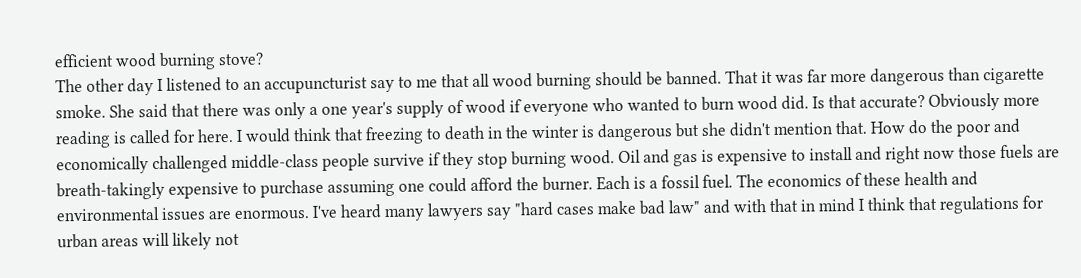efficient wood burning stove?
The other day I listened to an accupuncturist say to me that all wood burning should be banned. That it was far more dangerous than cigarette smoke. She said that there was only a one year's supply of wood if everyone who wanted to burn wood did. Is that accurate? Obviously more reading is called for here. I would think that freezing to death in the winter is dangerous but she didn't mention that. How do the poor and economically challenged middle-class people survive if they stop burning wood. Oil and gas is expensive to install and right now those fuels are breath-takingly expensive to purchase assuming one could afford the burner. Each is a fossil fuel. The economics of these health and environmental issues are enormous. I've heard many lawyers say "hard cases make bad law" and with that in mind I think that regulations for urban areas will likely not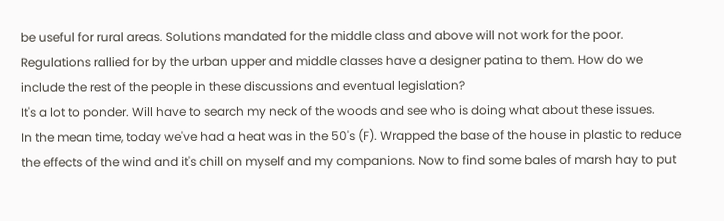be useful for rural areas. Solutions mandated for the middle class and above will not work for the poor. Regulations rallied for by the urban upper and middle classes have a designer patina to them. How do we include the rest of the people in these discussions and eventual legislation?
It's a lot to ponder. Will have to search my neck of the woods and see who is doing what about these issues.
In the mean time, today we've had a heat was in the 50's (F). Wrapped the base of the house in plastic to reduce the effects of the wind and it's chill on myself and my companions. Now to find some bales of marsh hay to put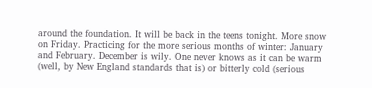around the foundation. It will be back in the teens tonight. More snow on Friday. Practicing for the more serious months of winter: January and February. December is wily. One never knows as it can be warm (well, by New England standards that is) or bitterly cold (serious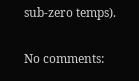sub-zero temps).

No comments: